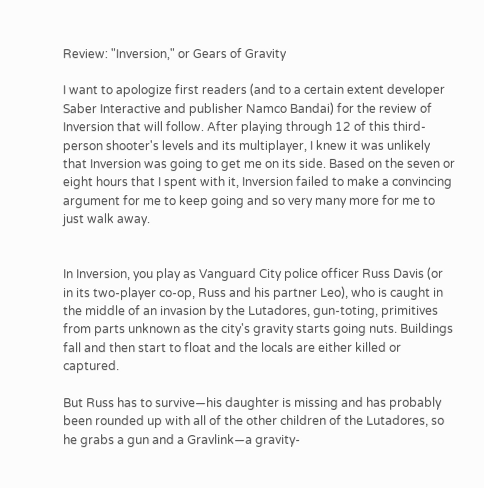Review: "Inversion," or Gears of Gravity

I want to apologize first readers (and to a certain extent developer Saber Interactive and publisher Namco Bandai) for the review of Inversion that will follow. After playing through 12 of this third-person shooter's levels and its multiplayer, I knew it was unlikely that Inversion was going to get me on its side. Based on the seven or eight hours that I spent with it, Inversion failed to make a convincing argument for me to keep going and so very many more for me to just walk away.


In Inversion, you play as Vanguard City police officer Russ Davis (or in its two-player co-op, Russ and his partner Leo), who is caught in the middle of an invasion by the Lutadores, gun-toting, primitives from parts unknown as the city's gravity starts going nuts. Buildings fall and then start to float and the locals are either killed or captured.

But Russ has to survive—his daughter is missing and has probably been rounded up with all of the other children of the Lutadores, so he grabs a gun and a Gravlink—a gravity-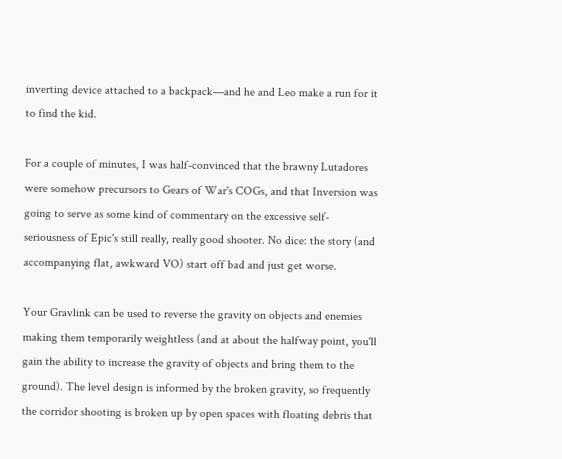inverting device attached to a backpack—and he and Leo make a run for it to find the kid.

For a couple of minutes, I was half-convinced that the brawny Lutadores were somehow precursors to Gears of War's COGs, and that Inversion was going to serve as some kind of commentary on the excessive self-seriousness of Epic's still really, really good shooter. No dice: the story (and accompanying flat, awkward VO) start off bad and just get worse.

Your Gravlink can be used to reverse the gravity on objects and enemies making them temporarily weightless (and at about the halfway point, you'll gain the ability to increase the gravity of objects and bring them to the ground). The level design is informed by the broken gravity, so frequently the corridor shooting is broken up by open spaces with floating debris that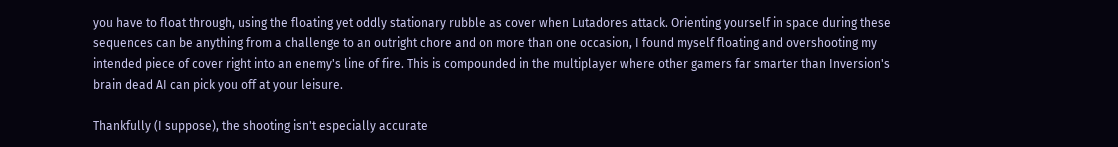you have to float through, using the floating yet oddly stationary rubble as cover when Lutadores attack. Orienting yourself in space during these sequences can be anything from a challenge to an outright chore and on more than one occasion, I found myself floating and overshooting my intended piece of cover right into an enemy's line of fire. This is compounded in the multiplayer where other gamers far smarter than Inversion's brain dead AI can pick you off at your leisure.

Thankfully (I suppose), the shooting isn't especially accurate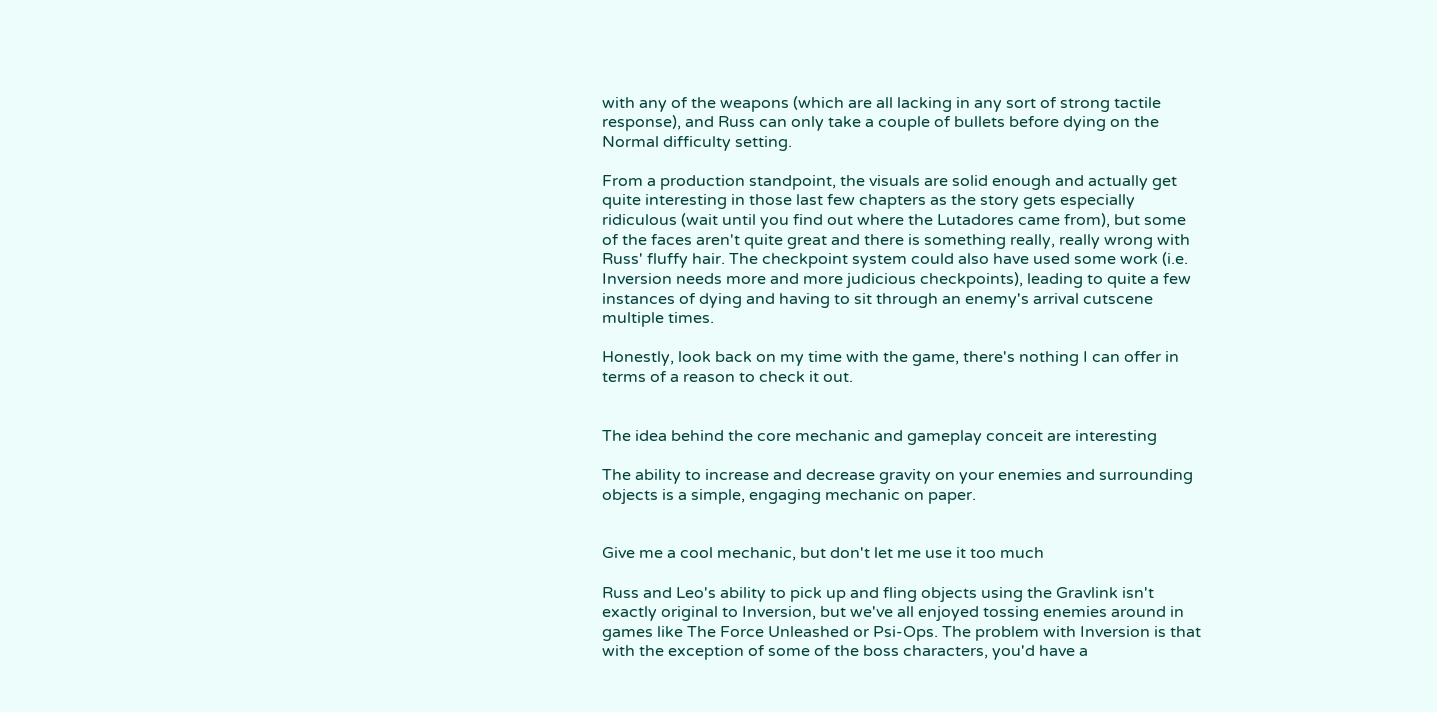with any of the weapons (which are all lacking in any sort of strong tactile response), and Russ can only take a couple of bullets before dying on the Normal difficulty setting.

From a production standpoint, the visuals are solid enough and actually get quite interesting in those last few chapters as the story gets especially ridiculous (wait until you find out where the Lutadores came from), but some of the faces aren't quite great and there is something really, really wrong with Russ' fluffy hair. The checkpoint system could also have used some work (i.e. Inversion needs more and more judicious checkpoints), leading to quite a few instances of dying and having to sit through an enemy's arrival cutscene multiple times.

Honestly, look back on my time with the game, there's nothing I can offer in terms of a reason to check it out.


The idea behind the core mechanic and gameplay conceit are interesting

The ability to increase and decrease gravity on your enemies and surrounding objects is a simple, engaging mechanic on paper.


Give me a cool mechanic, but don't let me use it too much

Russ and Leo's ability to pick up and fling objects using the Gravlink isn't exactly original to Inversion, but we've all enjoyed tossing enemies around in games like The Force Unleashed or Psi-Ops. The problem with Inversion is that with the exception of some of the boss characters, you'd have a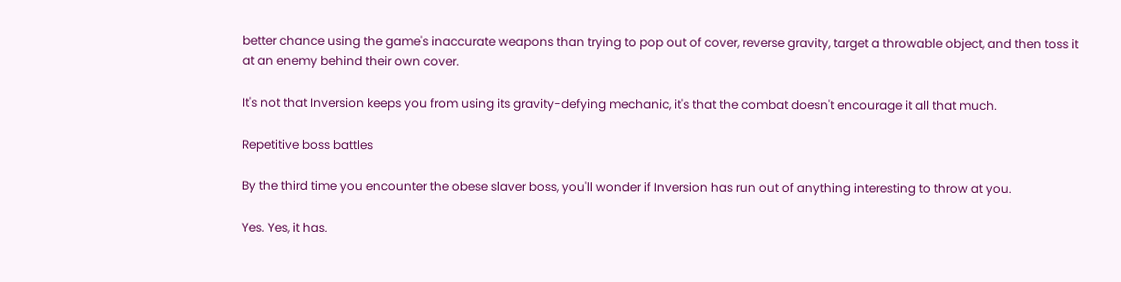better chance using the game's inaccurate weapons than trying to pop out of cover, reverse gravity, target a throwable object, and then toss it at an enemy behind their own cover.

It's not that Inversion keeps you from using its gravity-defying mechanic, it's that the combat doesn't encourage it all that much.

Repetitive boss battles

By the third time you encounter the obese slaver boss, you'll wonder if Inversion has run out of anything interesting to throw at you.

Yes. Yes, it has.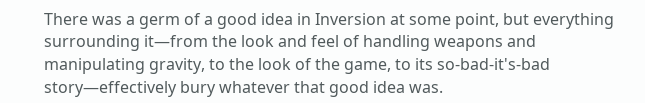There was a germ of a good idea in Inversion at some point, but everything surrounding it—from the look and feel of handling weapons and manipulating gravity, to the look of the game, to its so-bad-it's-bad story—effectively bury whatever that good idea was.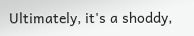Ultimately, it's a shoddy,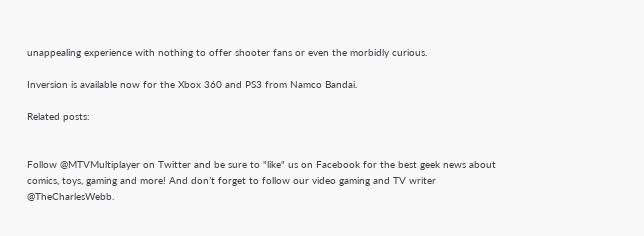unappealing experience with nothing to offer shooter fans or even the morbidly curious.

Inversion is available now for the Xbox 360 and PS3 from Namco Bandai.

Related posts:


Follow @MTVMultiplayer on Twitter and be sure to "like" us on Facebook for the best geek news about comics, toys, gaming and more! And don’t forget to follow our video gaming and TV writer @TheCharlesWebb.